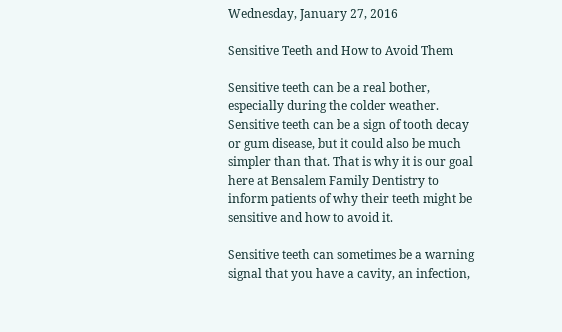Wednesday, January 27, 2016

Sensitive Teeth and How to Avoid Them

Sensitive teeth can be a real bother, especially during the colder weather. Sensitive teeth can be a sign of tooth decay or gum disease, but it could also be much simpler than that. That is why it is our goal here at Bensalem Family Dentistry to inform patients of why their teeth might be sensitive and how to avoid it.

Sensitive teeth can sometimes be a warning signal that you have a cavity, an infection,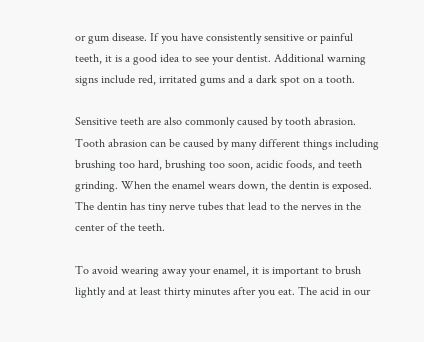or gum disease. If you have consistently sensitive or painful teeth, it is a good idea to see your dentist. Additional warning signs include red, irritated gums and a dark spot on a tooth.

Sensitive teeth are also commonly caused by tooth abrasion. Tooth abrasion can be caused by many different things including brushing too hard, brushing too soon, acidic foods, and teeth grinding. When the enamel wears down, the dentin is exposed. The dentin has tiny nerve tubes that lead to the nerves in the center of the teeth.

To avoid wearing away your enamel, it is important to brush lightly and at least thirty minutes after you eat. The acid in our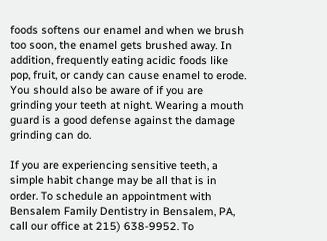foods softens our enamel and when we brush too soon, the enamel gets brushed away. In addition, frequently eating acidic foods like pop, fruit, or candy can cause enamel to erode. You should also be aware of if you are grinding your teeth at night. Wearing a mouth guard is a good defense against the damage grinding can do.

If you are experiencing sensitive teeth, a simple habit change may be all that is in order. To schedule an appointment with Bensalem Family Dentistry in Bensalem, PA, call our office at 215) 638-9952. To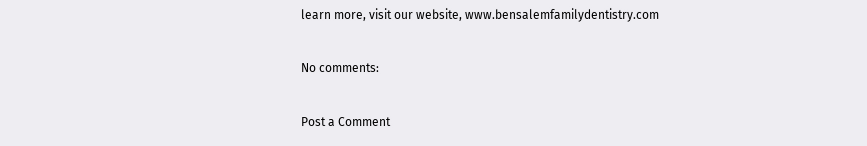learn more, visit our website, www.bensalemfamilydentistry.com

No comments:

Post a Comment